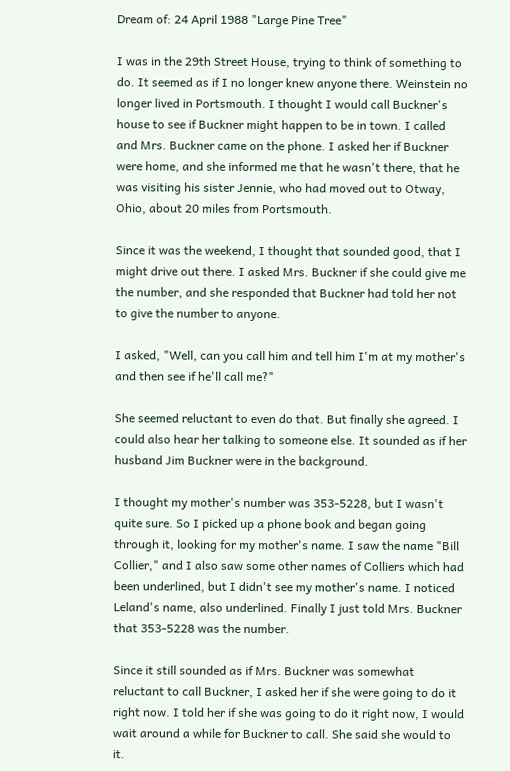Dream of: 24 April 1988 "Large Pine Tree"

I was in the 29th Street House, trying to think of something to do. It seemed as if I no longer knew anyone there. Weinstein no longer lived in Portsmouth. I thought I would call Buckner's house to see if Buckner might happen to be in town. I called and Mrs. Buckner came on the phone. I asked her if Buckner were home, and she informed me that he wasn't there, that he was visiting his sister Jennie, who had moved out to Otway, Ohio, about 20 miles from Portsmouth.

Since it was the weekend, I thought that sounded good, that I might drive out there. I asked Mrs. Buckner if she could give me the number, and she responded that Buckner had told her not to give the number to anyone.

I asked, "Well, can you call him and tell him I'm at my mother's and then see if he'll call me?"

She seemed reluctant to even do that. But finally she agreed. I could also hear her talking to someone else. It sounded as if her husband Jim Buckner were in the background.

I thought my mother's number was 353-5228, but I wasn't quite sure. So I picked up a phone book and began going through it, looking for my mother's name. I saw the name "Bill Collier," and I also saw some other names of Colliers which had been underlined, but I didn't see my mother's name. I noticed Leland's name, also underlined. Finally I just told Mrs. Buckner that 353-5228 was the number.

Since it still sounded as if Mrs. Buckner was somewhat reluctant to call Buckner, I asked her if she were going to do it right now. I told her if she was going to do it right now, I would wait around a while for Buckner to call. She said she would to it.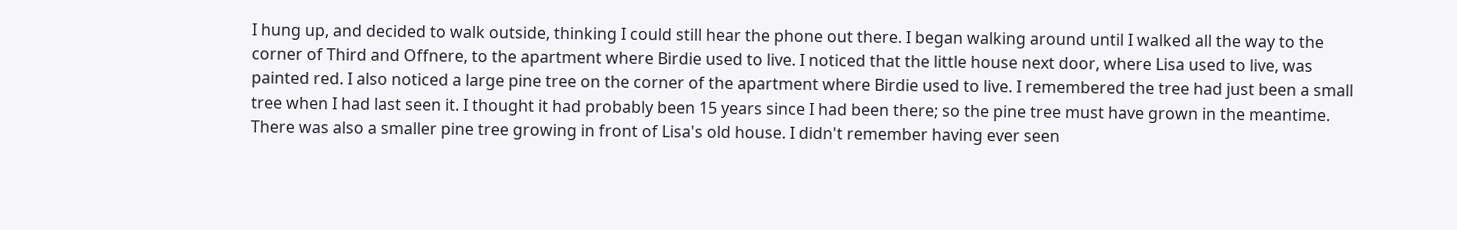I hung up, and decided to walk outside, thinking I could still hear the phone out there. I began walking around until I walked all the way to the corner of Third and Offnere, to the apartment where Birdie used to live. I noticed that the little house next door, where Lisa used to live, was painted red. I also noticed a large pine tree on the corner of the apartment where Birdie used to live. I remembered the tree had just been a small tree when I had last seen it. I thought it had probably been 15 years since I had been there; so the pine tree must have grown in the meantime. There was also a smaller pine tree growing in front of Lisa's old house. I didn't remember having ever seen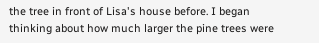the tree in front of Lisa's house before. I began thinking about how much larger the pine trees were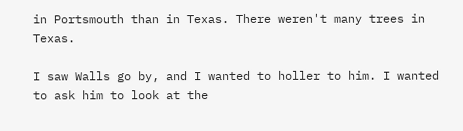in Portsmouth than in Texas. There weren't many trees in Texas.

I saw Walls go by, and I wanted to holler to him. I wanted to ask him to look at the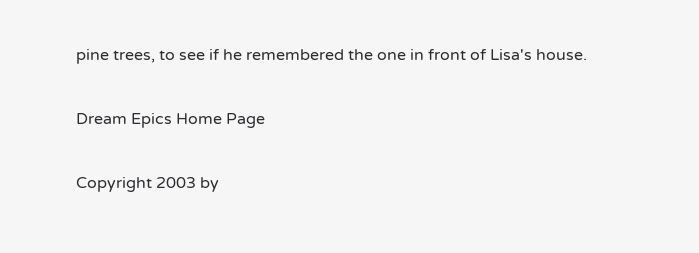pine trees, to see if he remembered the one in front of Lisa's house.

Dream Epics Home Page

Copyright 2003 by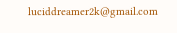luciddreamer2k@gmail.com